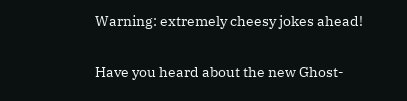Warning: extremely cheesy jokes ahead!

Have you heard about the new Ghost-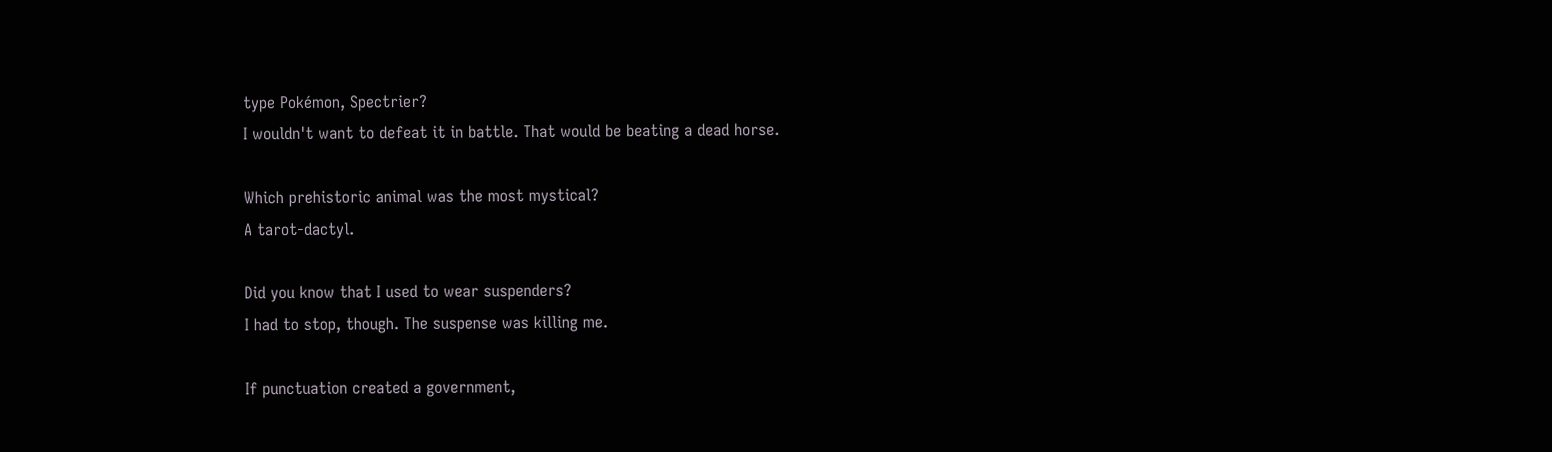type Pokémon, Spectrier?
I wouldn't want to defeat it in battle. That would be beating a dead horse.

Which prehistoric animal was the most mystical?
A tarot-dactyl.

Did you know that I used to wear suspenders?
I had to stop, though. The suspense was killing me.

If punctuation created a government,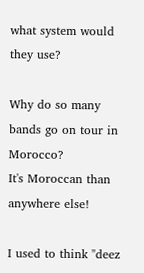what system would they use?

Why do so many bands go on tour in Morocco?
It's Moroccan than anywhere else!

I used to think "deez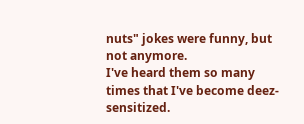nuts" jokes were funny, but not anymore.
I've heard them so many times that I've become deez-sensitized.